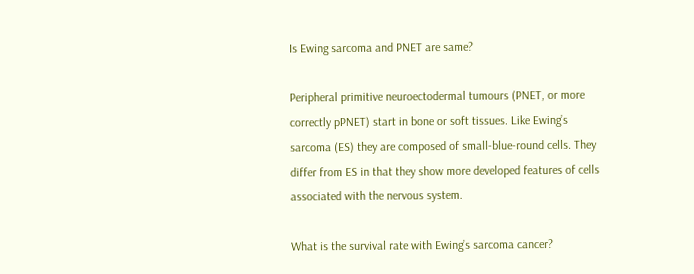Is Ewing sarcoma and PNET are same?

Peripheral primitive neuroectodermal tumours (PNET, or more correctly pPNET) start in bone or soft tissues. Like Ewing’s sarcoma (ES) they are composed of small-blue-round cells. They differ from ES in that they show more developed features of cells associated with the nervous system.

What is the survival rate with Ewing’s sarcoma cancer?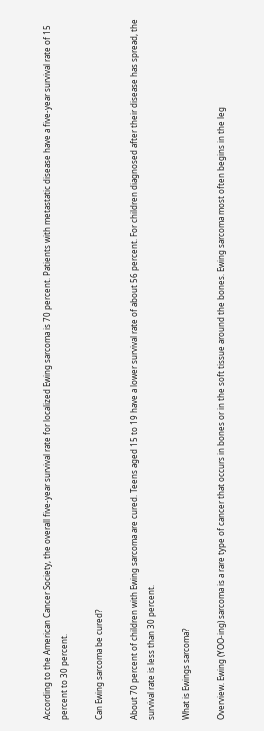According to the American Cancer Society, the overall five-year survival rate for localized Ewing sarcoma is 70 percent. Patients with metastatic disease have a five-year survival rate of 15 percent to 30 percent.

Can Ewing sarcoma be cured?

About 70 percent of children with Ewing sarcoma are cured. Teens aged 15 to 19 have a lower survival rate of about 56 percent. For children diagnosed after their disease has spread, the survival rate is less than 30 percent.

What is Ewings sarcoma?

Overview. Ewing (YOO-ing) sarcoma is a rare type of cancer that occurs in bones or in the soft tissue around the bones. Ewing sarcoma most often begins in the leg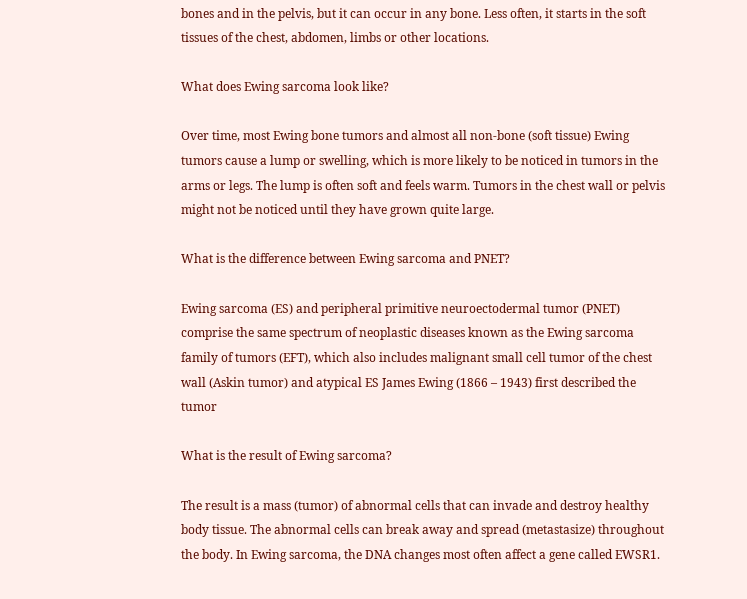bones and in the pelvis, but it can occur in any bone. Less often, it starts in the soft tissues of the chest, abdomen, limbs or other locations.

What does Ewing sarcoma look like?

Over time, most Ewing bone tumors and almost all non-bone (soft tissue) Ewing tumors cause a lump or swelling, which is more likely to be noticed in tumors in the arms or legs. The lump is often soft and feels warm. Tumors in the chest wall or pelvis might not be noticed until they have grown quite large.

What is the difference between Ewing sarcoma and PNET?

Ewing sarcoma (ES) and peripheral primitive neuroectodermal tumor (PNET) comprise the same spectrum of neoplastic diseases known as the Ewing sarcoma family of tumors (EFT), which also includes malignant small cell tumor of the chest wall (Askin tumor) and atypical ES James Ewing (1866 – 1943) first described the tumor

What is the result of Ewing sarcoma?

The result is a mass (tumor) of abnormal cells that can invade and destroy healthy body tissue. The abnormal cells can break away and spread (metastasize) throughout the body. In Ewing sarcoma, the DNA changes most often affect a gene called EWSR1.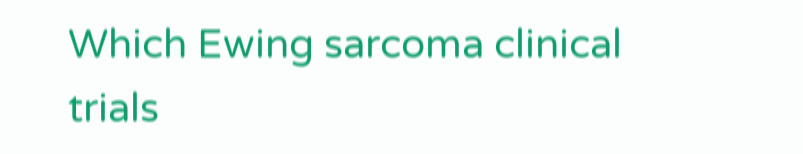Which Ewing sarcoma clinical trials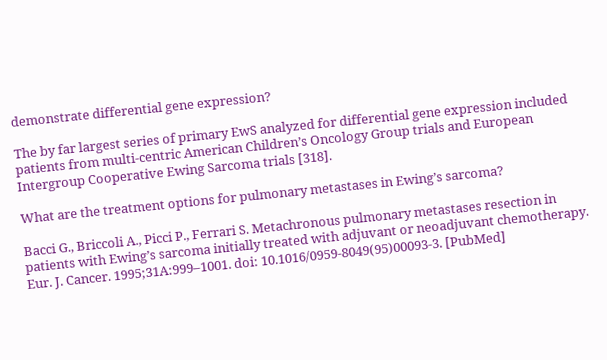demonstrate differential gene expression?

The by far largest series of primary EwS analyzed for differential gene expression included patients from multi-centric American Children’s Oncology Group trials and European Intergroup Cooperative Ewing Sarcoma trials [318].

What are the treatment options for pulmonary metastases in Ewing’s sarcoma?

Bacci G., Briccoli A., Picci P., Ferrari S. Metachronous pulmonary metastases resection in patients with Ewing’s sarcoma initially treated with adjuvant or neoadjuvant chemotherapy. Eur. J. Cancer. 1995;31A:999–1001. doi: 10.1016/0959-8049(95)00093-3. [PubMed]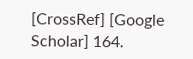[CrossRef] [Google Scholar] 164.